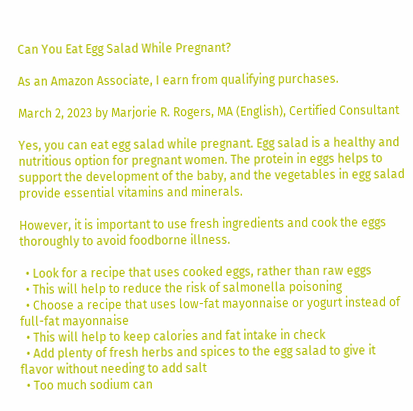Can You Eat Egg Salad While Pregnant?

As an Amazon Associate, I earn from qualifying purchases.

March 2, 2023 by Marjorie R. Rogers, MA (English), Certified Consultant

Yes, you can eat egg salad while pregnant. Egg salad is a healthy and nutritious option for pregnant women. The protein in eggs helps to support the development of the baby, and the vegetables in egg salad provide essential vitamins and minerals.

However, it is important to use fresh ingredients and cook the eggs thoroughly to avoid foodborne illness.

  • Look for a recipe that uses cooked eggs, rather than raw eggs
  • This will help to reduce the risk of salmonella poisoning
  • Choose a recipe that uses low-fat mayonnaise or yogurt instead of full-fat mayonnaise
  • This will help to keep calories and fat intake in check
  • Add plenty of fresh herbs and spices to the egg salad to give it flavor without needing to add salt
  • Too much sodium can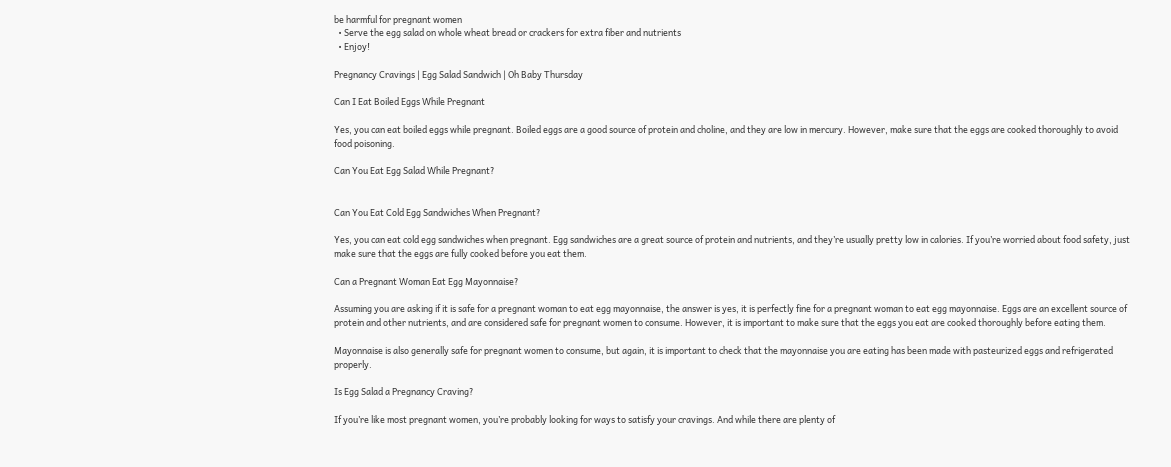be harmful for pregnant women
  • Serve the egg salad on whole wheat bread or crackers for extra fiber and nutrients
  • Enjoy!

Pregnancy Cravings | Egg Salad Sandwich | Oh Baby Thursday

Can I Eat Boiled Eggs While Pregnant

Yes, you can eat boiled eggs while pregnant. Boiled eggs are a good source of protein and choline, and they are low in mercury. However, make sure that the eggs are cooked thoroughly to avoid food poisoning.

Can You Eat Egg Salad While Pregnant?


Can You Eat Cold Egg Sandwiches When Pregnant?

Yes, you can eat cold egg sandwiches when pregnant. Egg sandwiches are a great source of protein and nutrients, and they’re usually pretty low in calories. If you’re worried about food safety, just make sure that the eggs are fully cooked before you eat them.

Can a Pregnant Woman Eat Egg Mayonnaise?

Assuming you are asking if it is safe for a pregnant woman to eat egg mayonnaise, the answer is yes, it is perfectly fine for a pregnant woman to eat egg mayonnaise. Eggs are an excellent source of protein and other nutrients, and are considered safe for pregnant women to consume. However, it is important to make sure that the eggs you eat are cooked thoroughly before eating them.

Mayonnaise is also generally safe for pregnant women to consume, but again, it is important to check that the mayonnaise you are eating has been made with pasteurized eggs and refrigerated properly.

Is Egg Salad a Pregnancy Craving?

If you’re like most pregnant women, you’re probably looking for ways to satisfy your cravings. And while there are plenty of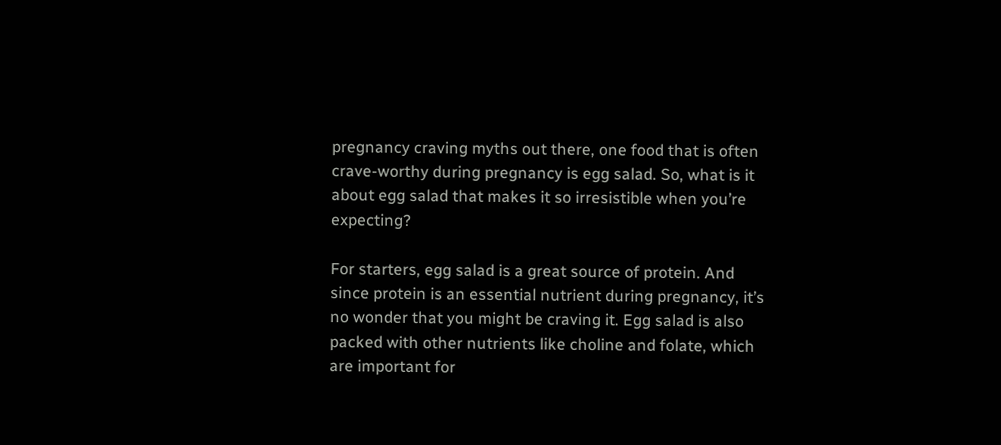pregnancy craving myths out there, one food that is often crave-worthy during pregnancy is egg salad. So, what is it about egg salad that makes it so irresistible when you’re expecting?

For starters, egg salad is a great source of protein. And since protein is an essential nutrient during pregnancy, it’s no wonder that you might be craving it. Egg salad is also packed with other nutrients like choline and folate, which are important for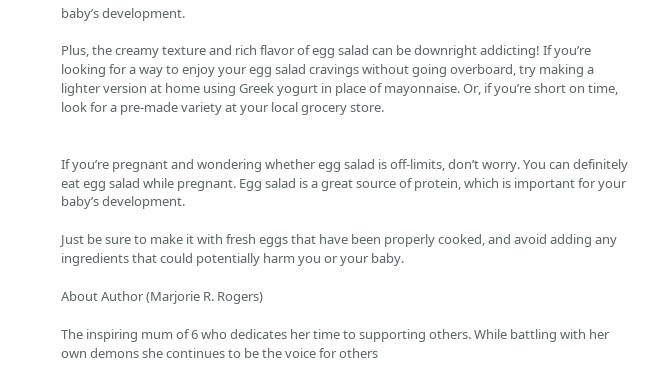baby’s development.

Plus, the creamy texture and rich flavor of egg salad can be downright addicting! If you’re looking for a way to enjoy your egg salad cravings without going overboard, try making a lighter version at home using Greek yogurt in place of mayonnaise. Or, if you’re short on time, look for a pre-made variety at your local grocery store.


If you’re pregnant and wondering whether egg salad is off-limits, don’t worry. You can definitely eat egg salad while pregnant. Egg salad is a great source of protein, which is important for your baby’s development.

Just be sure to make it with fresh eggs that have been properly cooked, and avoid adding any ingredients that could potentially harm you or your baby.

About Author (Marjorie R. Rogers)

The inspiring mum of 6 who dedicates her time to supporting others. While battling with her own demons she continues to be the voice for others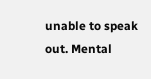unable to speak out. Mental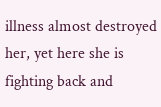illness almost destroyed her, yet here she is fighting back and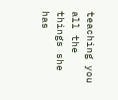teaching you all the things she has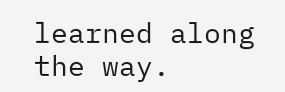learned along the way.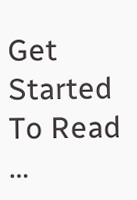Get Started To Read …